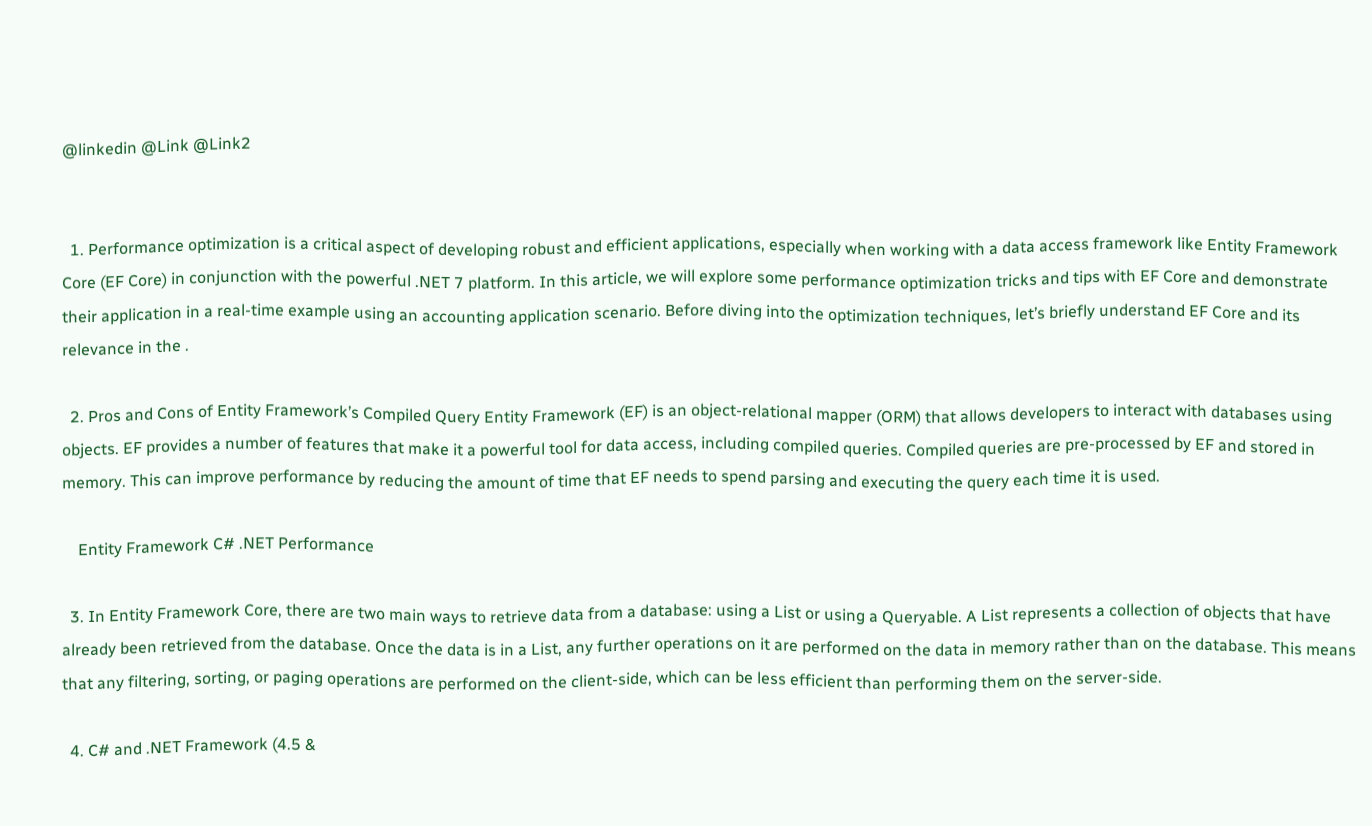@linkedin @Link @Link2


  1. Performance optimization is a critical aspect of developing robust and efficient applications, especially when working with a data access framework like Entity Framework Core (EF Core) in conjunction with the powerful .NET 7 platform. In this article, we will explore some performance optimization tricks and tips with EF Core and demonstrate their application in a real-time example using an accounting application scenario. Before diving into the optimization techniques, let’s briefly understand EF Core and its relevance in the .

  2. Pros and Cons of Entity Framework’s Compiled Query Entity Framework (EF) is an object-relational mapper (ORM) that allows developers to interact with databases using objects. EF provides a number of features that make it a powerful tool for data access, including compiled queries. Compiled queries are pre-processed by EF and stored in memory. This can improve performance by reducing the amount of time that EF needs to spend parsing and executing the query each time it is used.

    Entity Framework C# .NET Performance

  3. In Entity Framework Core, there are two main ways to retrieve data from a database: using a List or using a Queryable. A List represents a collection of objects that have already been retrieved from the database. Once the data is in a List, any further operations on it are performed on the data in memory rather than on the database. This means that any filtering, sorting, or paging operations are performed on the client-side, which can be less efficient than performing them on the server-side.

  4. C# and .NET Framework (4.5 &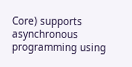Core) supports asynchronous programming using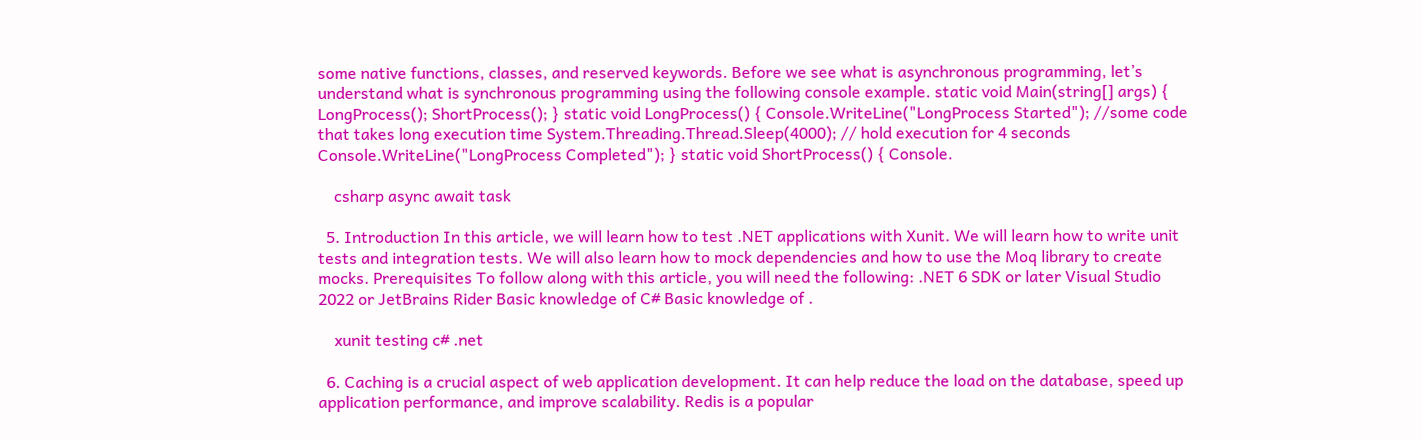some native functions, classes, and reserved keywords. Before we see what is asynchronous programming, let’s understand what is synchronous programming using the following console example. static void Main(string[] args) { LongProcess(); ShortProcess(); } static void LongProcess() { Console.WriteLine("LongProcess Started"); //some code that takes long execution time System.Threading.Thread.Sleep(4000); // hold execution for 4 seconds Console.WriteLine("LongProcess Completed"); } static void ShortProcess() { Console.

    csharp async await task

  5. Introduction In this article, we will learn how to test .NET applications with Xunit. We will learn how to write unit tests and integration tests. We will also learn how to mock dependencies and how to use the Moq library to create mocks. Prerequisites To follow along with this article, you will need the following: .NET 6 SDK or later Visual Studio 2022 or JetBrains Rider Basic knowledge of C# Basic knowledge of .

    xunit testing c# .net

  6. Caching is a crucial aspect of web application development. It can help reduce the load on the database, speed up application performance, and improve scalability. Redis is a popular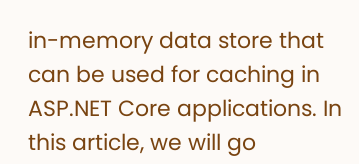in-memory data store that can be used for caching in ASP.NET Core applications. In this article, we will go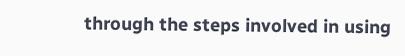through the steps involved in using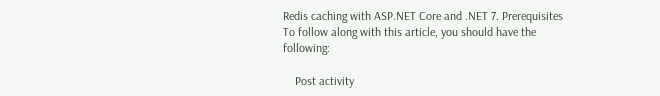Redis caching with ASP.NET Core and .NET 7. Prerequisites To follow along with this article, you should have the following:

    Post activity